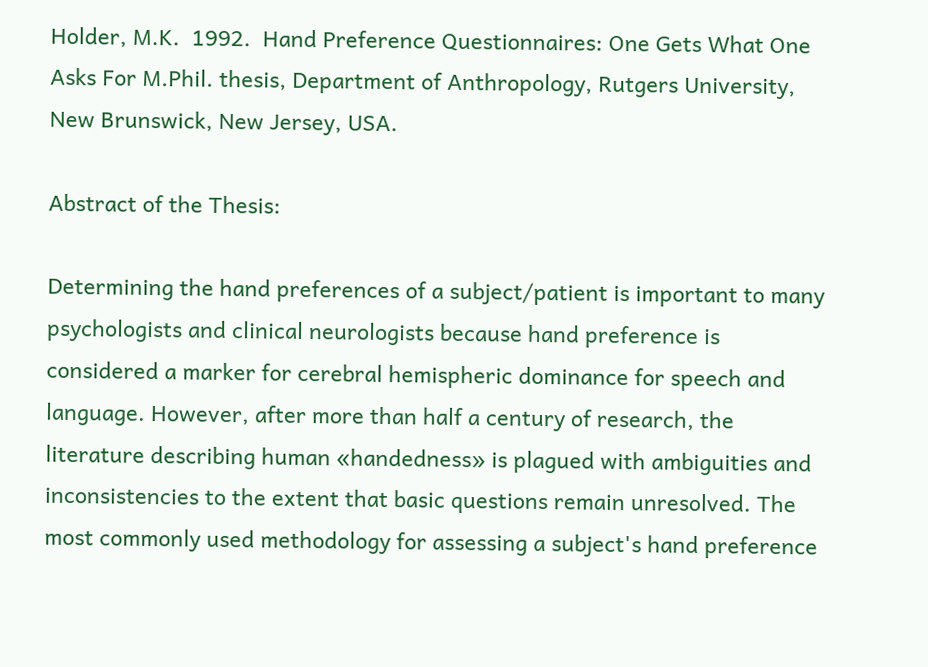Holder, M.K.  1992.  Hand Preference Questionnaires: One Gets What One Asks For M.Phil. thesis, Department of Anthropology, Rutgers University, New Brunswick, New Jersey, USA.

Abstract of the Thesis:

Determining the hand preferences of a subject/patient is important to many psychologists and clinical neurologists because hand preference is considered a marker for cerebral hemispheric dominance for speech and language. However, after more than half a century of research, the literature describing human «handedness» is plagued with ambiguities and inconsistencies to the extent that basic questions remain unresolved. The most commonly used methodology for assessing a subject's hand preference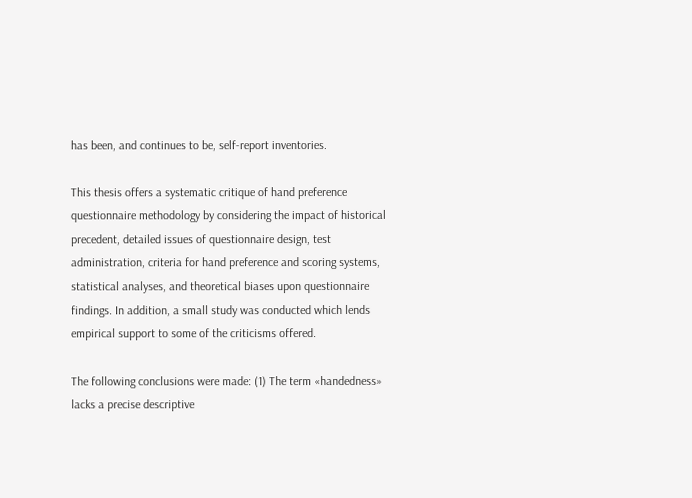has been, and continues to be, self-report inventories.

This thesis offers a systematic critique of hand preference questionnaire methodology by considering the impact of historical precedent, detailed issues of questionnaire design, test administration, criteria for hand preference and scoring systems, statistical analyses, and theoretical biases upon questionnaire findings. In addition, a small study was conducted which lends empirical support to some of the criticisms offered.

The following conclusions were made: (1) The term «handedness» lacks a precise descriptive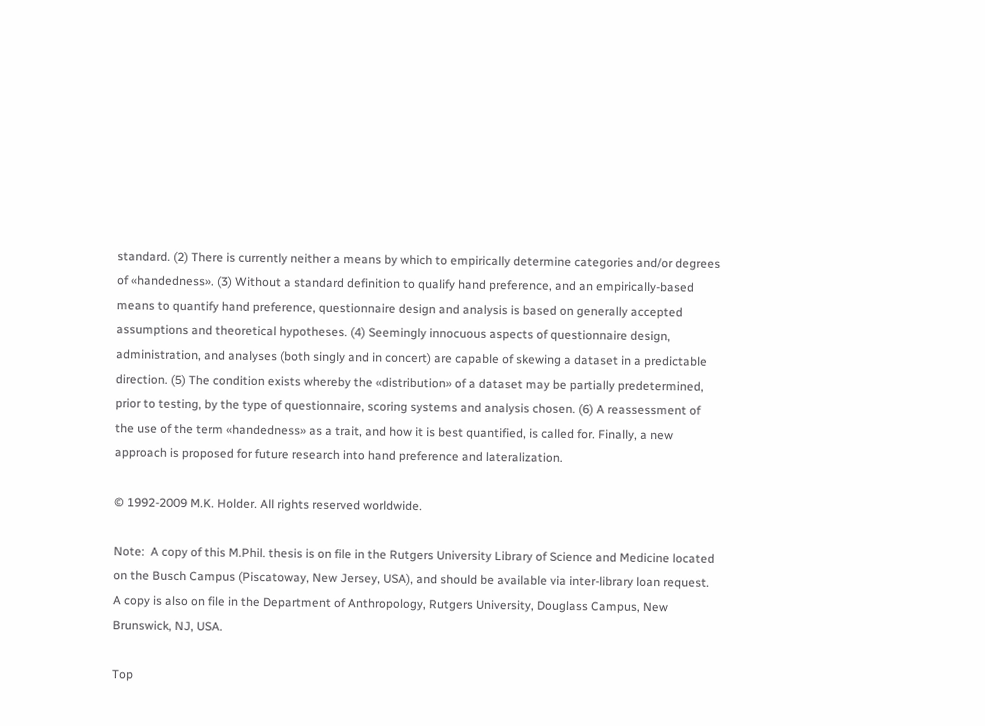standard. (2) There is currently neither a means by which to empirically determine categories and/or degrees of «handedness». (3) Without a standard definition to qualify hand preference, and an empirically-based means to quantify hand preference, questionnaire design and analysis is based on generally accepted assumptions and theoretical hypotheses. (4) Seemingly innocuous aspects of questionnaire design, administration, and analyses (both singly and in concert) are capable of skewing a dataset in a predictable direction. (5) The condition exists whereby the «distribution» of a dataset may be partially predetermined, prior to testing, by the type of questionnaire, scoring systems and analysis chosen. (6) A reassessment of the use of the term «handedness» as a trait, and how it is best quantified, is called for. Finally, a new approach is proposed for future research into hand preference and lateralization.

© 1992-2009 M.K. Holder. All rights reserved worldwide.

Note:  A copy of this M.Phil. thesis is on file in the Rutgers University Library of Science and Medicine located on the Busch Campus (Piscatoway, New Jersey, USA), and should be available via inter-library loan request. A copy is also on file in the Department of Anthropology, Rutgers University, Douglass Campus, New Brunswick, NJ, USA.

Top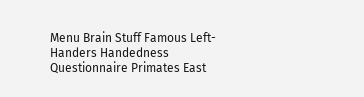Menu Brain Stuff Famous Left-Handers Handedness Questionnaire Primates East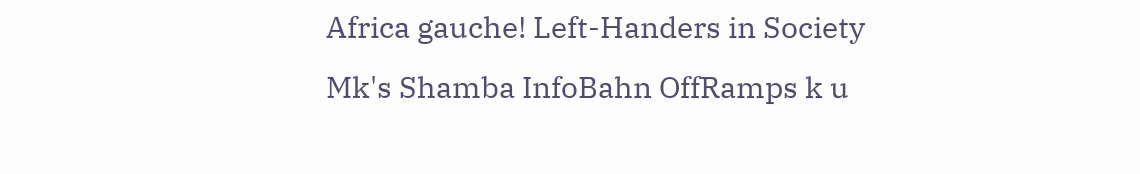Africa gauche! Left-Handers in Society Mk's Shamba InfoBahn OffRamps k u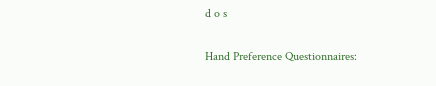d o s

Hand Preference Questionnaires: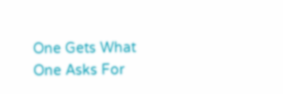One Gets What One Asks For